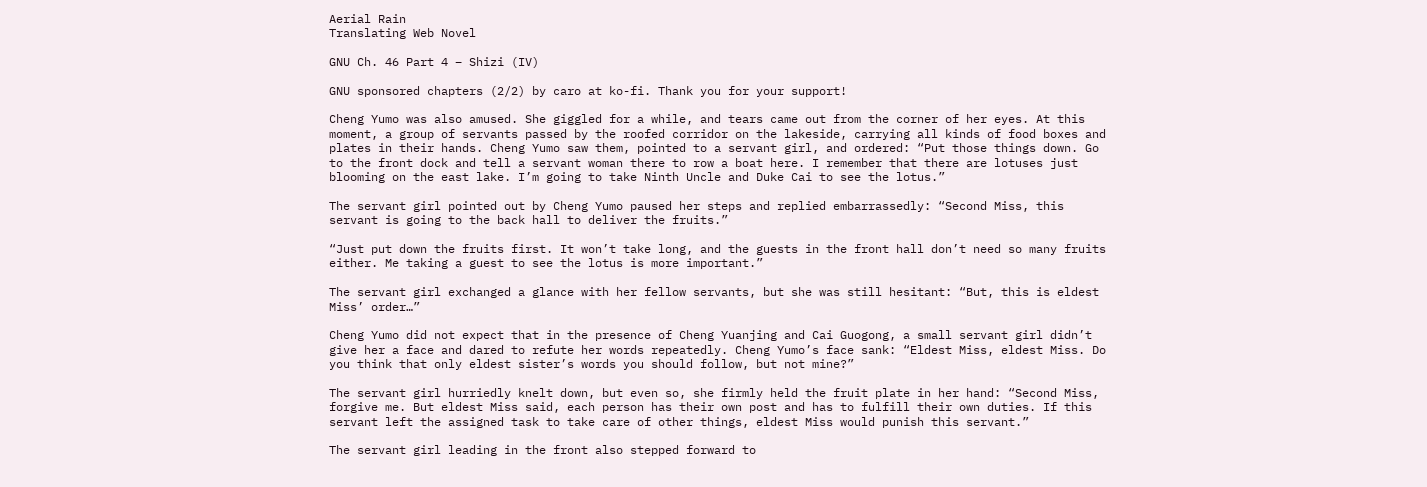Aerial Rain
Translating Web Novel

GNU Ch. 46 Part 4 – Shizi (IV)

GNU sponsored chapters (2/2) by caro at ko-fi. Thank you for your support!

Cheng Yumo was also amused. She giggled for a while, and tears came out from the corner of her eyes. At this moment, a group of servants passed by the roofed corridor on the lakeside, carrying all kinds of food boxes and plates in their hands. Cheng Yumo saw them, pointed to a servant girl, and ordered: “Put those things down. Go to the front dock and tell a servant woman there to row a boat here. I remember that there are lotuses just blooming on the east lake. I’m going to take Ninth Uncle and Duke Cai to see the lotus.”

The servant girl pointed out by Cheng Yumo paused her steps and replied embarrassedly: “Second Miss, this servant is going to the back hall to deliver the fruits.”

“Just put down the fruits first. It won’t take long, and the guests in the front hall don’t need so many fruits either. Me taking a guest to see the lotus is more important.”

The servant girl exchanged a glance with her fellow servants, but she was still hesitant: “But, this is eldest Miss’ order…”

Cheng Yumo did not expect that in the presence of Cheng Yuanjing and Cai Guogong, a small servant girl didn’t give her a face and dared to refute her words repeatedly. Cheng Yumo’s face sank: “Eldest Miss, eldest Miss. Do you think that only eldest sister’s words you should follow, but not mine?”

The servant girl hurriedly knelt down, but even so, she firmly held the fruit plate in her hand: “Second Miss, forgive me. But eldest Miss said, each person has their own post and has to fulfill their own duties. If this servant left the assigned task to take care of other things, eldest Miss would punish this servant.”

The servant girl leading in the front also stepped forward to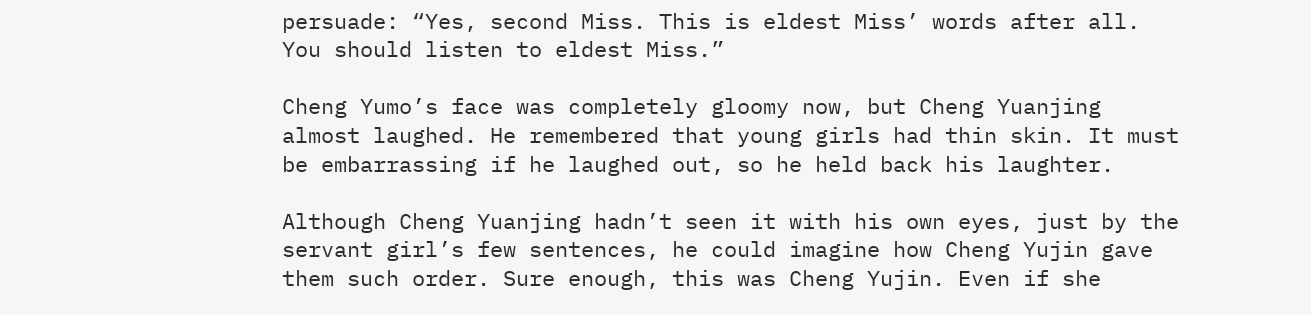persuade: “Yes, second Miss. This is eldest Miss’ words after all. You should listen to eldest Miss.”

Cheng Yumo’s face was completely gloomy now, but Cheng Yuanjing almost laughed. He remembered that young girls had thin skin. It must be embarrassing if he laughed out, so he held back his laughter.

Although Cheng Yuanjing hadn’t seen it with his own eyes, just by the servant girl’s few sentences, he could imagine how Cheng Yujin gave them such order. Sure enough, this was Cheng Yujin. Even if she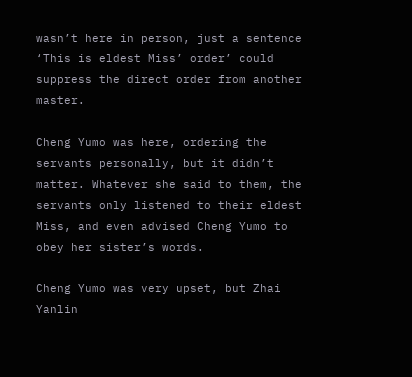wasn’t here in person, just a sentence ‘This is eldest Miss’ order’ could suppress the direct order from another master.

Cheng Yumo was here, ordering the servants personally, but it didn’t matter. Whatever she said to them, the servants only listened to their eldest Miss, and even advised Cheng Yumo to obey her sister’s words.

Cheng Yumo was very upset, but Zhai Yanlin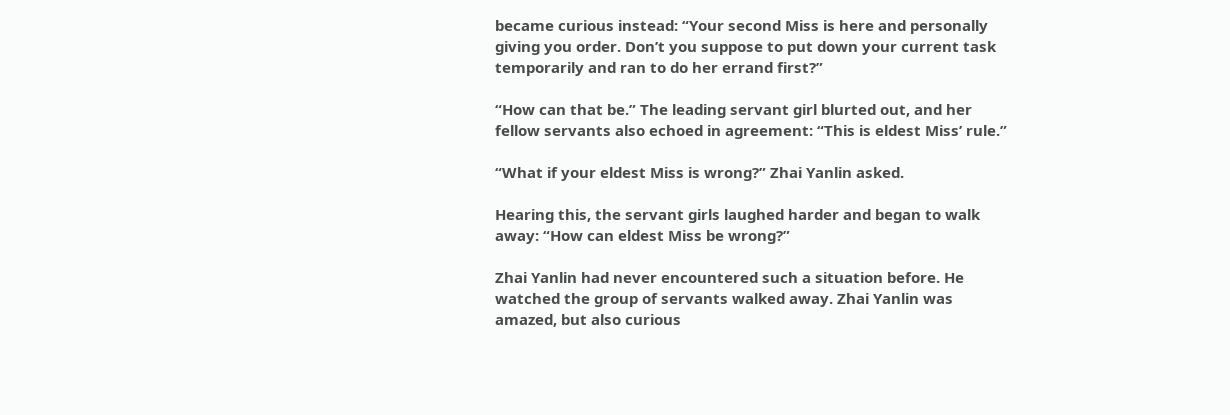became curious instead: “Your second Miss is here and personally giving you order. Don’t you suppose to put down your current task temporarily and ran to do her errand first?”

“How can that be.” The leading servant girl blurted out, and her fellow servants also echoed in agreement: “This is eldest Miss’ rule.”

“What if your eldest Miss is wrong?” Zhai Yanlin asked.

Hearing this, the servant girls laughed harder and began to walk away: “How can eldest Miss be wrong?”

Zhai Yanlin had never encountered such a situation before. He watched the group of servants walked away. Zhai Yanlin was amazed, but also curious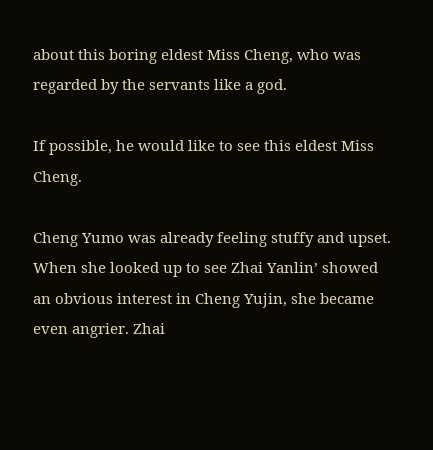about this boring eldest Miss Cheng, who was regarded by the servants like a god.

If possible, he would like to see this eldest Miss Cheng.

Cheng Yumo was already feeling stuffy and upset. When she looked up to see Zhai Yanlin’ showed an obvious interest in Cheng Yujin, she became even angrier. Zhai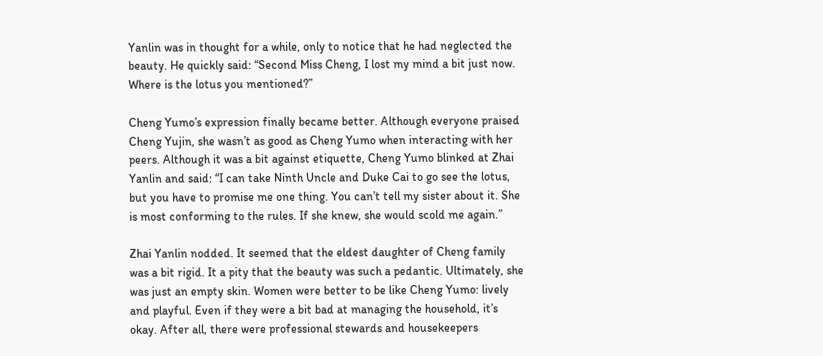Yanlin was in thought for a while, only to notice that he had neglected the beauty. He quickly said: “Second Miss Cheng, I lost my mind a bit just now. Where is the lotus you mentioned?”

Cheng Yumo’s expression finally became better. Although everyone praised Cheng Yujin, she wasn’t as good as Cheng Yumo when interacting with her peers. Although it was a bit against etiquette, Cheng Yumo blinked at Zhai Yanlin and said: “I can take Ninth Uncle and Duke Cai to go see the lotus, but you have to promise me one thing. You can’t tell my sister about it. She is most conforming to the rules. If she knew, she would scold me again.”

Zhai Yanlin nodded. It seemed that the eldest daughter of Cheng family was a bit rigid. It a pity that the beauty was such a pedantic. Ultimately, she was just an empty skin. Women were better to be like Cheng Yumo: lively and playful. Even if they were a bit bad at managing the household, it’s okay. After all, there were professional stewards and housekeepers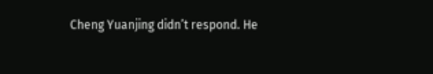Cheng Yuanjing didn’t respond. He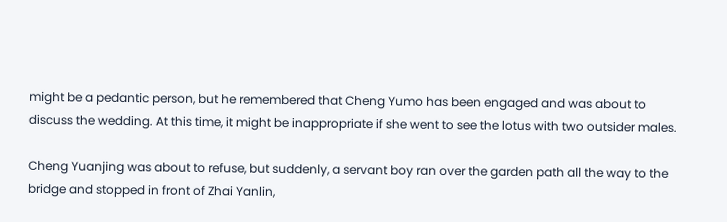might be a pedantic person, but he remembered that Cheng Yumo has been engaged and was about to discuss the wedding. At this time, it might be inappropriate if she went to see the lotus with two outsider males.

Cheng Yuanjing was about to refuse, but suddenly, a servant boy ran over the garden path all the way to the bridge and stopped in front of Zhai Yanlin,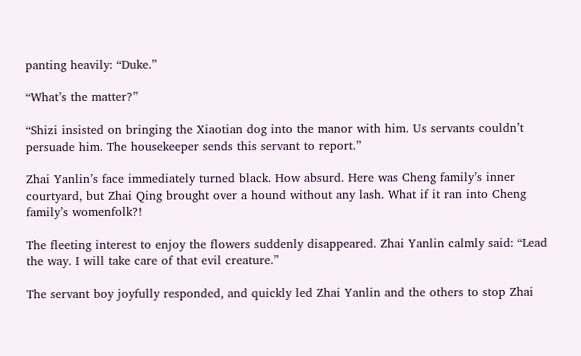panting heavily: “Duke.”

“What’s the matter?”

“Shizi insisted on bringing the Xiaotian dog into the manor with him. Us servants couldn’t persuade him. The housekeeper sends this servant to report.”

Zhai Yanlin’s face immediately turned black. How absurd. Here was Cheng family’s inner courtyard, but Zhai Qing brought over a hound without any lash. What if it ran into Cheng family’s womenfolk?!

The fleeting interest to enjoy the flowers suddenly disappeared. Zhai Yanlin calmly said: “Lead the way. I will take care of that evil creature.”

The servant boy joyfully responded, and quickly led Zhai Yanlin and the others to stop Zhai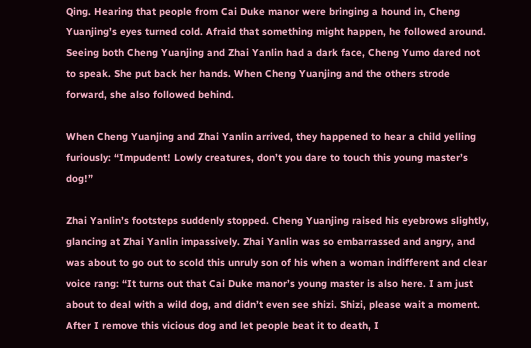Qing. Hearing that people from Cai Duke manor were bringing a hound in, Cheng Yuanjing’s eyes turned cold. Afraid that something might happen, he followed around. Seeing both Cheng Yuanjing and Zhai Yanlin had a dark face, Cheng Yumo dared not to speak. She put back her hands. When Cheng Yuanjing and the others strode forward, she also followed behind.

When Cheng Yuanjing and Zhai Yanlin arrived, they happened to hear a child yelling furiously: “Impudent! Lowly creatures, don’t you dare to touch this young master’s dog!”

Zhai Yanlin’s footsteps suddenly stopped. Cheng Yuanjing raised his eyebrows slightly, glancing at Zhai Yanlin impassively. Zhai Yanlin was so embarrassed and angry, and was about to go out to scold this unruly son of his when a woman indifferent and clear voice rang: “It turns out that Cai Duke manor’s young master is also here. I am just about to deal with a wild dog, and didn’t even see shizi. Shizi, please wait a moment. After I remove this vicious dog and let people beat it to death, I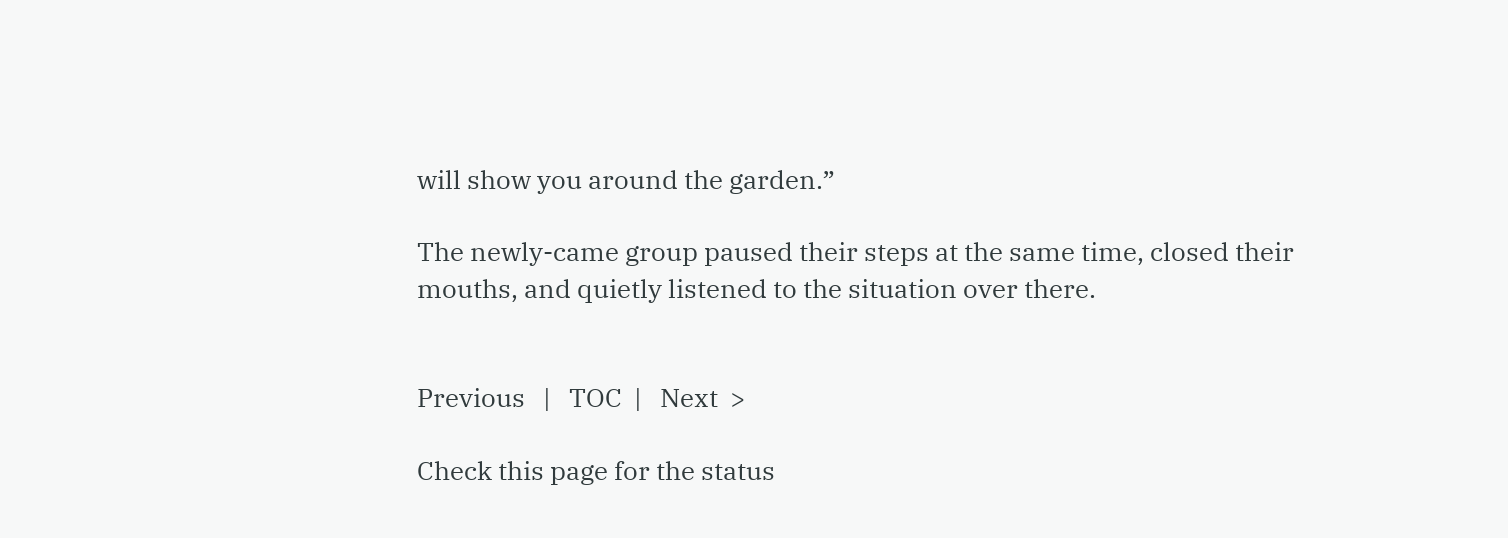will show you around the garden.”

The newly-came group paused their steps at the same time, closed their mouths, and quietly listened to the situation over there.


Previous   |   TOC  |   Next  >

Check this page for the status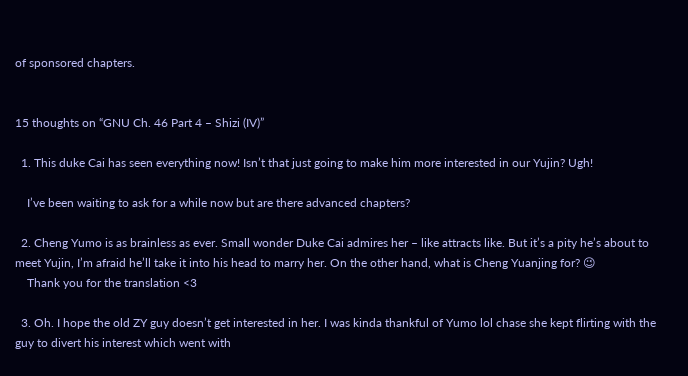of sponsored chapters.


15 thoughts on “GNU Ch. 46 Part 4 – Shizi (IV)”

  1. This duke Cai has seen everything now! Isn’t that just going to make him more interested in our Yujin? Ugh!

    I’ve been waiting to ask for a while now but are there advanced chapters?

  2. Cheng Yumo is as brainless as ever. Small wonder Duke Cai admires her – like attracts like. But it’s a pity he’s about to meet Yujin, I’m afraid he’ll take it into his head to marry her. On the other hand, what is Cheng Yuanjing for? 😉
    Thank you for the translation <3

  3. Oh. I hope the old ZY guy doesn’t get interested in her. I was kinda thankful of Yumo lol chase she kept flirting with the guy to divert his interest which went with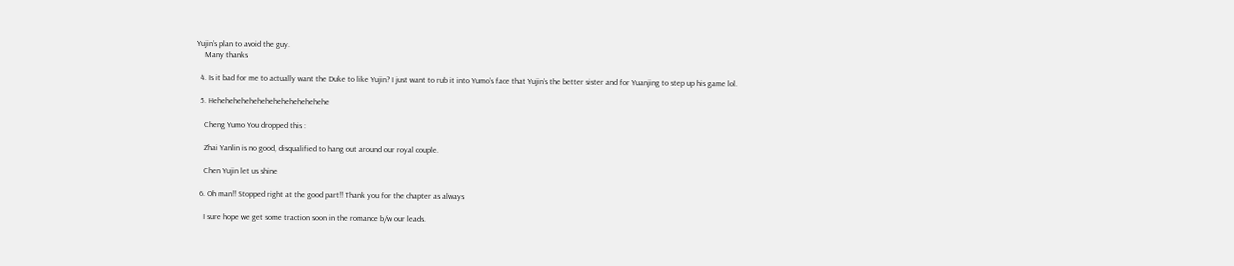Yujin’s plan to avoid the guy.
    Many thanks

  4. Is it bad for me to actually want the Duke to like Yujin? I just want to rub it into Yumo’s face that Yujin’s the better sister and for Yuanjing to step up his game lol.

  5. Hehehehehehehehehehehehehehehe

    Cheng Yumo You dropped this :

    Zhai Yanlin is no good, disqualified to hang out around our royal couple.

    Chen Yujin let us shine

  6. Oh man!! Stopped right at the good part!! Thank you for the chapter as always

    I sure hope we get some traction soon in the romance b/w our leads.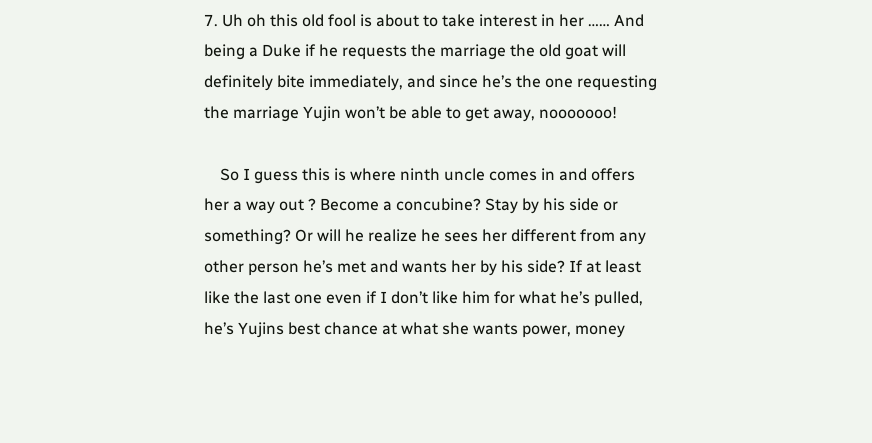7. Uh oh this old fool is about to take interest in her …… And being a Duke if he requests the marriage the old goat will definitely bite immediately, and since he’s the one requesting the marriage Yujin won’t be able to get away, nooooooo!

    So I guess this is where ninth uncle comes in and offers her a way out ? Become a concubine? Stay by his side or something? Or will he realize he sees her different from any other person he’s met and wants her by his side? If at least like the last one even if I don’t like him for what he’s pulled, he’s Yujins best chance at what she wants power, money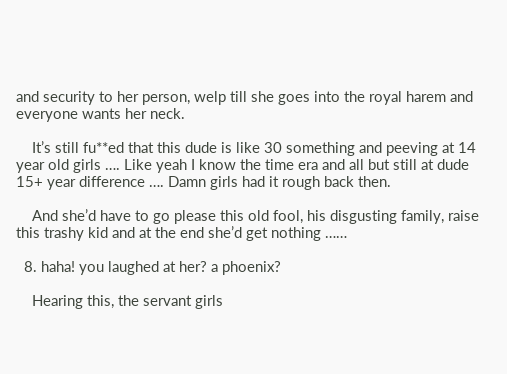and security to her person, welp till she goes into the royal harem and everyone wants her neck.

    It’s still fu**ed that this dude is like 30 something and peeving at 14 year old girls …. Like yeah I know the time era and all but still at dude 15+ year difference …. Damn girls had it rough back then.

    And she’d have to go please this old fool, his disgusting family, raise this trashy kid and at the end she’d get nothing ……

  8. haha! you laughed at her? a phoenix?

    Hearing this, the servant girls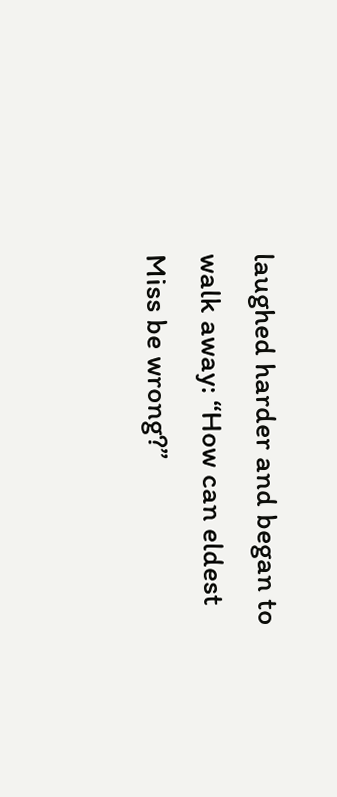laughed harder and began to walk away: “How can eldest Miss be wrong?”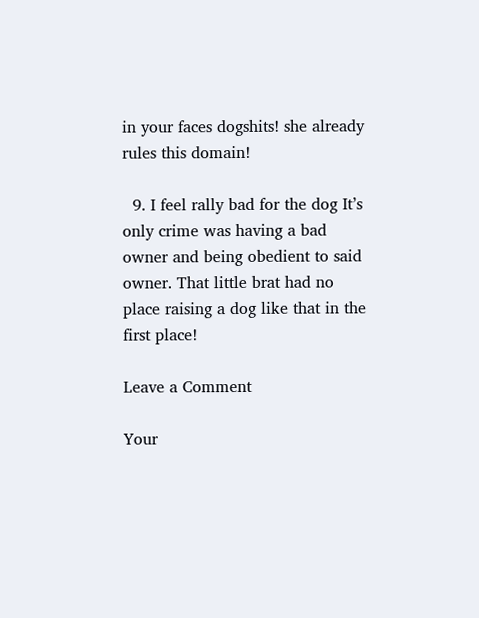in your faces dogshits! she already rules this domain!

  9. I feel rally bad for the dog It’s only crime was having a bad owner and being obedient to said owner. That little brat had no place raising a dog like that in the first place!

Leave a Comment

Your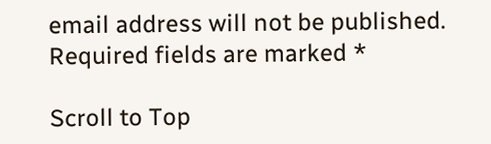email address will not be published. Required fields are marked *

Scroll to Top